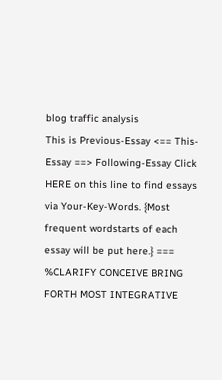blog traffic analysis
This is Previous-Essay <== This-Essay ==> Following-Essay Click HERE on this line to find essays via Your-Key-Words. {Most frequent wordstarts of each essay will be put here.} === %CLARIFY CONCEIVE BRING FORTH MOST INTEGRATIVE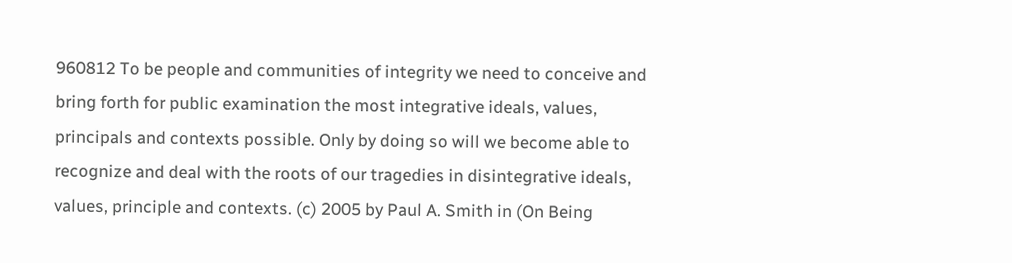960812 To be people and communities of integrity we need to conceive and bring forth for public examination the most integrative ideals, values, principals and contexts possible. Only by doing so will we become able to recognize and deal with the roots of our tragedies in disintegrative ideals, values, principle and contexts. (c) 2005 by Paul A. Smith in (On Being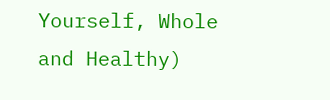Yourself, Whole and Healthy)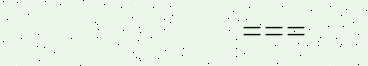===